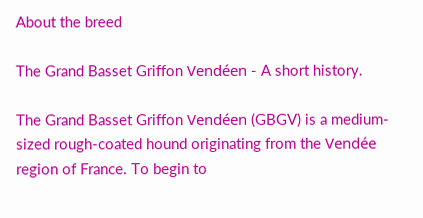About the breed

The Grand Basset Griffon Vendéen - A short history.

The Grand Basset Griffon Vendéen (GBGV) is a medium-sized rough-coated hound originating from the Vendée region of France. To begin to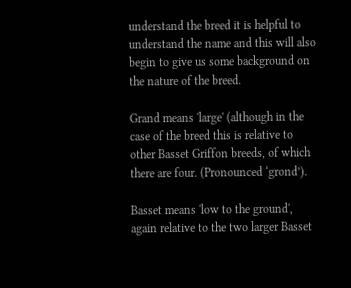understand the breed it is helpful to understand the name and this will also begin to give us some background on the nature of the breed.

Grand means 'large' (although in the case of the breed this is relative to  other Basset Griffon breeds, of which there are four. (Pronounced ‘grond’).

Basset means 'low to the ground', again relative to the two larger Basset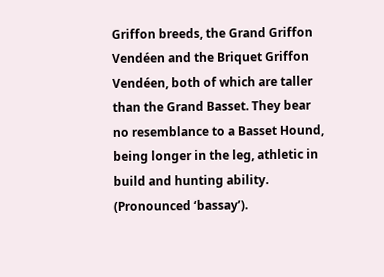Griffon breeds, the Grand Griffon Vendéen and the Briquet Griffon Vendéen, both of which are taller than the Grand Basset. They bear no resemblance to a Basset Hound, being longer in the leg, athletic in build and hunting ability. (Pronounced ‘bassay’).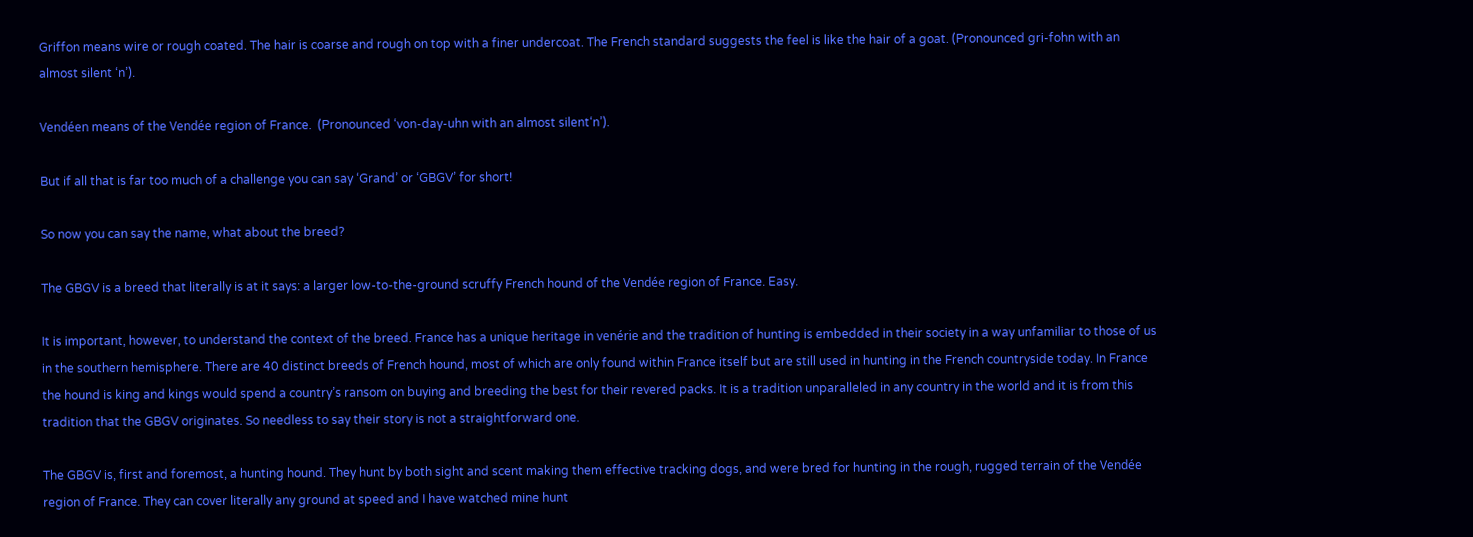Griffon means wire or rough coated. The hair is coarse and rough on top with a finer undercoat. The French standard suggests the feel is like the hair of a goat. (Pronounced gri-fohn with an almost silent ‘n’).

Vendéen means of the Vendée region of France.  (Pronounced ‘von-day-uhn with an almost silent‘n’).

But if all that is far too much of a challenge you can say ‘Grand’ or ‘GBGV’ for short!

So now you can say the name, what about the breed?

The GBGV is a breed that literally is at it says: a larger low-to-the-ground scruffy French hound of the Vendée region of France. Easy.

It is important, however, to understand the context of the breed. France has a unique heritage in venérie and the tradition of hunting is embedded in their society in a way unfamiliar to those of us in the southern hemisphere. There are 40 distinct breeds of French hound, most of which are only found within France itself but are still used in hunting in the French countryside today. In France the hound is king and kings would spend a country’s ransom on buying and breeding the best for their revered packs. It is a tradition unparalleled in any country in the world and it is from this tradition that the GBGV originates. So needless to say their story is not a straightforward one.

The GBGV is, first and foremost, a hunting hound. They hunt by both sight and scent making them effective tracking dogs, and were bred for hunting in the rough, rugged terrain of the Vendée region of France. They can cover literally any ground at speed and I have watched mine hunt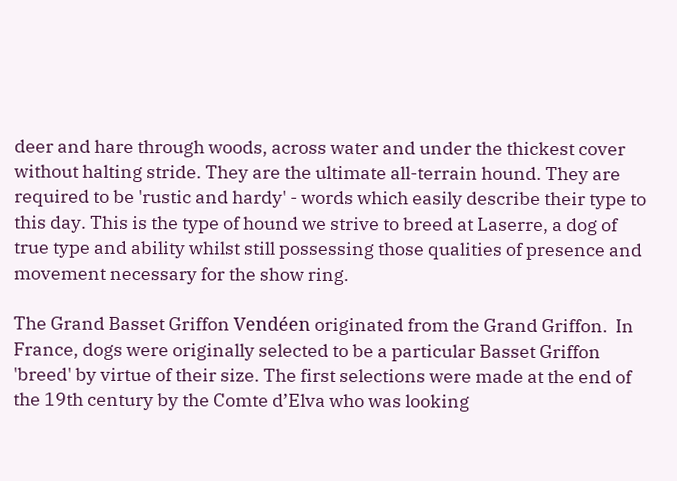deer and hare through woods, across water and under the thickest cover without halting stride. They are the ultimate all-terrain hound. They are required to be 'rustic and hardy' - words which easily describe their type to this day. This is the type of hound we strive to breed at Laserre, a dog of true type and ability whilst still possessing those qualities of presence and movement necessary for the show ring.

The Grand Basset Griffon Vendéen originated from the Grand Griffon.  In France, dogs were originally selected to be a particular Basset Griffon 'breed' by virtue of their size. The first selections were made at the end of the 19th century by the Comte d’Elva who was looking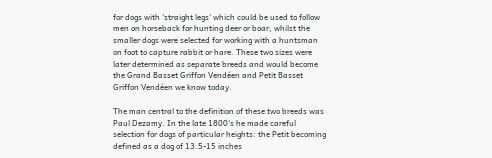for dogs with 'straight legs' which could be used to follow men on horseback for hunting deer or boar, whilst the smaller dogs were selected for working with a huntsman on foot to capture rabbit or hare. These two sizes were later determined as separate breeds and would become the Grand Basset Griffon Vendéen and Petit Basset Griffon Vendéen we know today.

The man central to the definition of these two breeds was Paul Dezamy. In the late 1800's he made careful selection for dogs of particular heights: the Petit becoming defined as a dog of 13.5-15 inches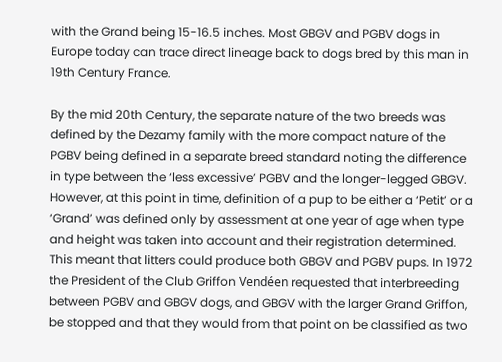with the Grand being 15-16.5 inches. Most GBGV and PGBV dogs in Europe today can trace direct lineage back to dogs bred by this man in 19th Century France.

By the mid 20th Century, the separate nature of the two breeds was defined by the Dezamy family with the more compact nature of the PGBV being defined in a separate breed standard noting the difference in type between the ‘less excessive’ PGBV and the longer-legged GBGV. However, at this point in time, definition of a pup to be either a ‘Petit’ or a ‘Grand’ was defined only by assessment at one year of age when type and height was taken into account and their registration determined. This meant that litters could produce both GBGV and PGBV pups. In 1972 the President of the Club Griffon Vendéen requested that interbreeding between PGBV and GBGV dogs, and GBGV with the larger Grand Griffon, be stopped and that they would from that point on be classified as two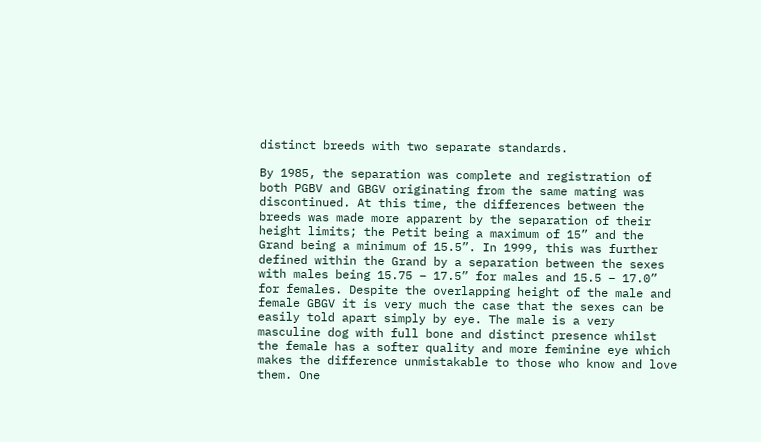distinct breeds with two separate standards.

By 1985, the separation was complete and registration of both PGBV and GBGV originating from the same mating was discontinued. At this time, the differences between the breeds was made more apparent by the separation of their height limits; the Petit being a maximum of 15” and the Grand being a minimum of 15.5”. In 1999, this was further defined within the Grand by a separation between the sexes with males being 15.75 – 17.5” for males and 15.5 – 17.0” for females. Despite the overlapping height of the male and female GBGV it is very much the case that the sexes can be easily told apart simply by eye. The male is a very masculine dog with full bone and distinct presence whilst the female has a softer quality and more feminine eye which makes the difference unmistakable to those who know and love them. One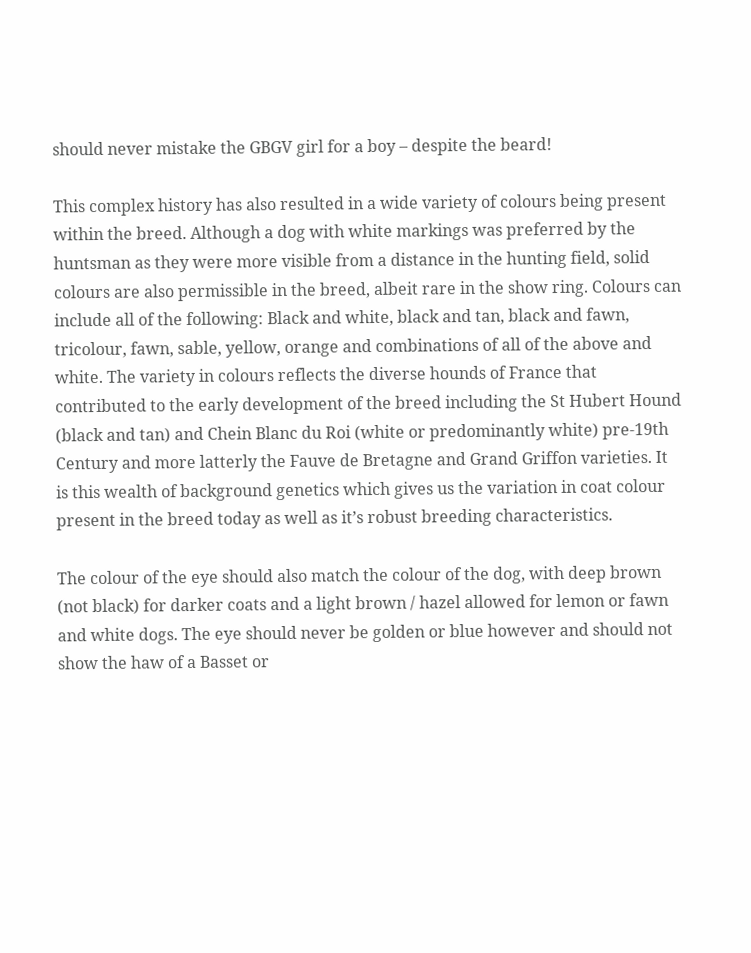should never mistake the GBGV girl for a boy – despite the beard!

This complex history has also resulted in a wide variety of colours being present within the breed. Although a dog with white markings was preferred by the huntsman as they were more visible from a distance in the hunting field, solid colours are also permissible in the breed, albeit rare in the show ring. Colours can include all of the following: Black and white, black and tan, black and fawn, tricolour, fawn, sable, yellow, orange and combinations of all of the above and white. The variety in colours reflects the diverse hounds of France that contributed to the early development of the breed including the St Hubert Hound (black and tan) and Chein Blanc du Roi (white or predominantly white) pre-19th Century and more latterly the Fauve de Bretagne and Grand Griffon varieties. It is this wealth of background genetics which gives us the variation in coat colour present in the breed today as well as it’s robust breeding characteristics.

The colour of the eye should also match the colour of the dog, with deep brown (not black) for darker coats and a light brown / hazel allowed for lemon or fawn and white dogs. The eye should never be golden or blue however and should not show the haw of a Basset or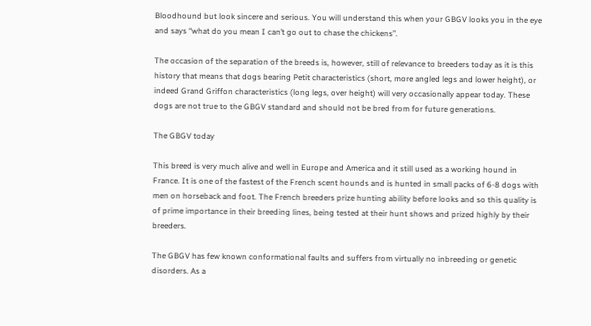Bloodhound but look sincere and serious. You will understand this when your GBGV looks you in the eye and says “what do you mean I can’t go out to chase the chickens”.

The occasion of the separation of the breeds is, however, still of relevance to breeders today as it is this history that means that dogs bearing Petit characteristics (short, more angled legs and lower height), or indeed Grand Griffon characteristics (long legs, over height) will very occasionally appear today. These dogs are not true to the GBGV standard and should not be bred from for future generations.

The GBGV today

This breed is very much alive and well in Europe and America and it still used as a working hound in France. It is one of the fastest of the French scent hounds and is hunted in small packs of 6-8 dogs with men on horseback and foot. The French breeders prize hunting ability before looks and so this quality is of prime importance in their breeding lines, being tested at their hunt shows and prized highly by their breeders.

The GBGV has few known conformational faults and suffers from virtually no inbreeding or genetic disorders. As a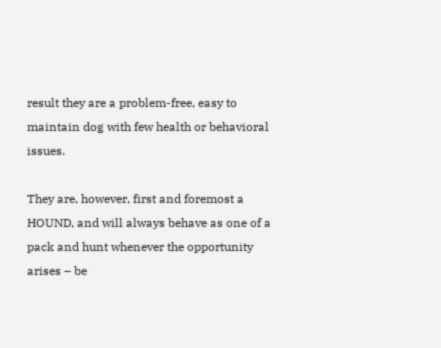result they are a problem-free, easy to maintain dog with few health or behavioral issues.

They are, however, first and foremost a HOUND, and will always behave as one of a pack and hunt whenever the opportunity arises – be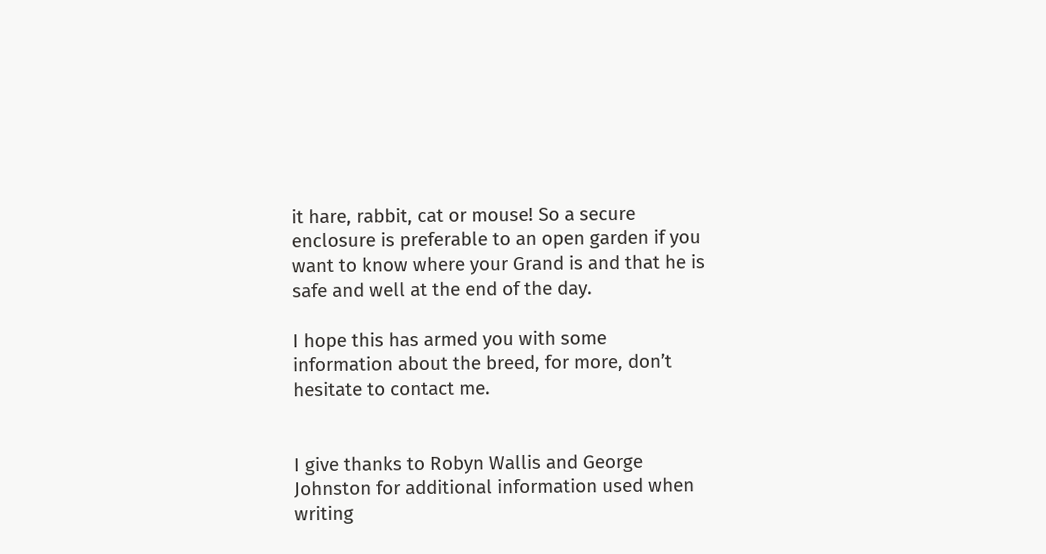it hare, rabbit, cat or mouse! So a secure enclosure is preferable to an open garden if you want to know where your Grand is and that he is safe and well at the end of the day.

I hope this has armed you with some information about the breed, for more, don’t hesitate to contact me.


I give thanks to Robyn Wallis and George Johnston for additional information used when writing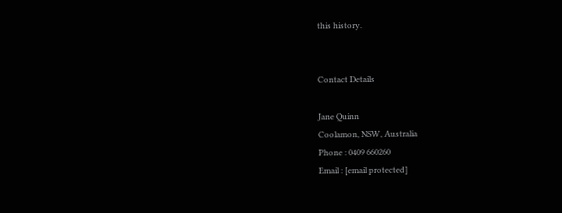this history.


Contact Details

Jane Quinn
Coolamon, NSW, Australia
Phone : 0409 660260
Email : [email protected]